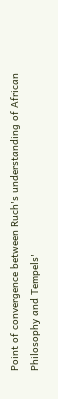Point of convergence between Ruch's understanding of African Philosophy and Tempels'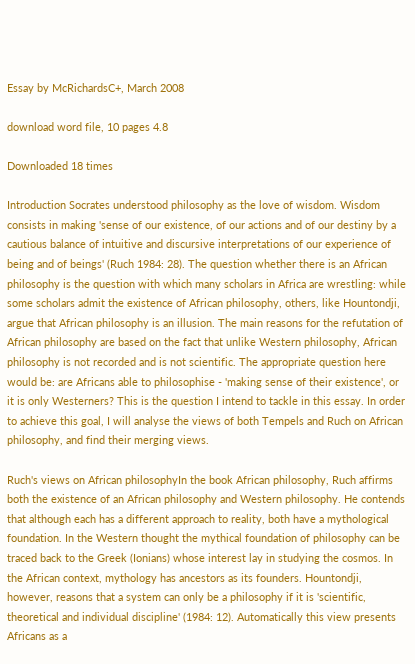Essay by McRichardsC+, March 2008

download word file, 10 pages 4.8

Downloaded 18 times

Introduction Socrates understood philosophy as the love of wisdom. Wisdom consists in making 'sense of our existence, of our actions and of our destiny by a cautious balance of intuitive and discursive interpretations of our experience of being and of beings' (Ruch 1984: 28). The question whether there is an African philosophy is the question with which many scholars in Africa are wrestling: while some scholars admit the existence of African philosophy, others, like Hountondji, argue that African philosophy is an illusion. The main reasons for the refutation of African philosophy are based on the fact that unlike Western philosophy, African philosophy is not recorded and is not scientific. The appropriate question here would be: are Africans able to philosophise - 'making sense of their existence', or it is only Westerners? This is the question I intend to tackle in this essay. In order to achieve this goal, I will analyse the views of both Tempels and Ruch on African philosophy, and find their merging views.

Ruch's views on African philosophyIn the book African philosophy, Ruch affirms both the existence of an African philosophy and Western philosophy. He contends that although each has a different approach to reality, both have a mythological foundation. In the Western thought the mythical foundation of philosophy can be traced back to the Greek (Ionians) whose interest lay in studying the cosmos. In the African context, mythology has ancestors as its founders. Hountondji, however, reasons that a system can only be a philosophy if it is 'scientific, theoretical and individual discipline' (1984: 12). Automatically this view presents Africans as a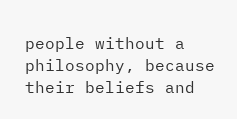people without a philosophy, because their beliefs and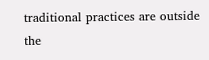traditional practices are outside the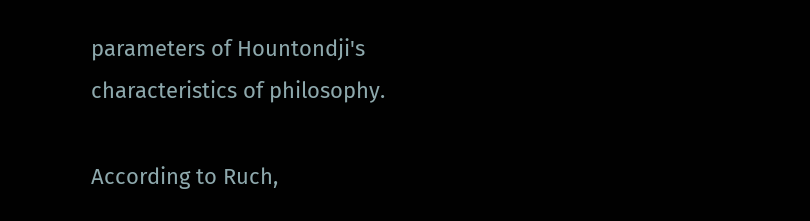parameters of Hountondji's characteristics of philosophy.

According to Ruch,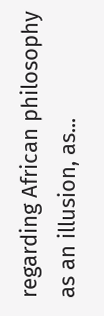regarding African philosophy as an illusion, as...